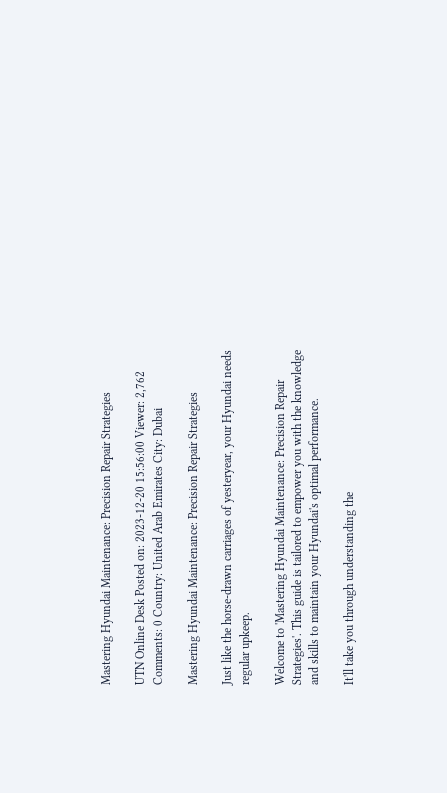Mastering Hyundai Maintenance: Precision Repair Strategies

UTN Online Desk Posted on: 2023-12-20 15:56:00 Viewer: 2,762 Comments: 0 Country: United Arab Emirates City: Dubai

Mastering Hyundai Maintenance: Precision Repair Strategies

Just like the horse-drawn carriages of yesteryear, your Hyundai needs regular upkeep.

Welcome to 'Mastering Hyundai Maintenance: Precision Repair Strategies'. This guide is tailored to empower you with the knowledge and skills to maintain your Hyundai's optimal performance.

It'll take you through understanding the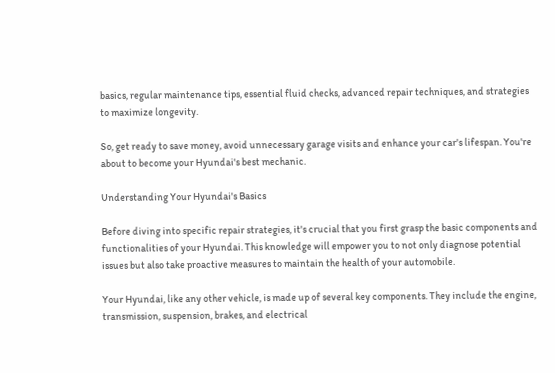basics, regular maintenance tips, essential fluid checks, advanced repair techniques, and strategies to maximize longevity.

So, get ready to save money, avoid unnecessary garage visits and enhance your car's lifespan. You're about to become your Hyundai's best mechanic.

Understanding Your Hyundai's Basics

Before diving into specific repair strategies, it's crucial that you first grasp the basic components and functionalities of your Hyundai. This knowledge will empower you to not only diagnose potential issues but also take proactive measures to maintain the health of your automobile.

Your Hyundai, like any other vehicle, is made up of several key components. They include the engine, transmission, suspension, brakes, and electrical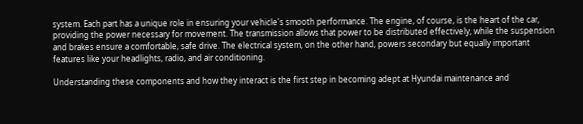system. Each part has a unique role in ensuring your vehicle's smooth performance. The engine, of course, is the heart of the car, providing the power necessary for movement. The transmission allows that power to be distributed effectively, while the suspension and brakes ensure a comfortable, safe drive. The electrical system, on the other hand, powers secondary but equally important features like your headlights, radio, and air conditioning.

Understanding these components and how they interact is the first step in becoming adept at Hyundai maintenance and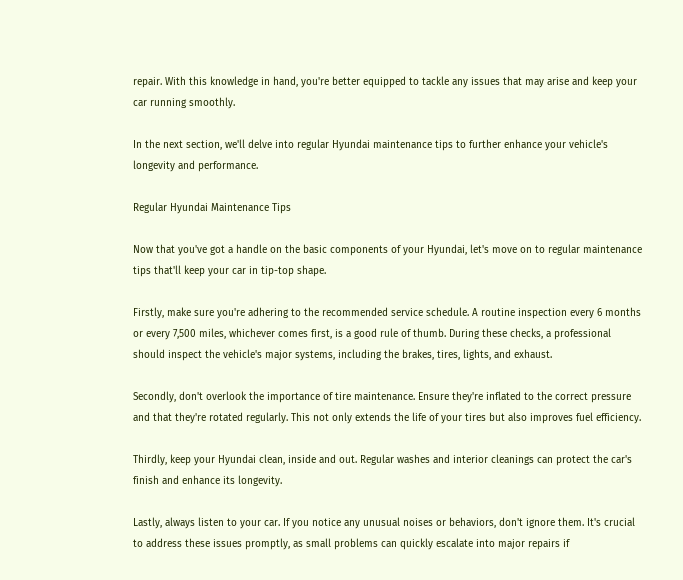repair. With this knowledge in hand, you're better equipped to tackle any issues that may arise and keep your car running smoothly.

In the next section, we'll delve into regular Hyundai maintenance tips to further enhance your vehicle's longevity and performance.

Regular Hyundai Maintenance Tips

Now that you've got a handle on the basic components of your Hyundai, let's move on to regular maintenance tips that'll keep your car in tip-top shape.

Firstly, make sure you're adhering to the recommended service schedule. A routine inspection every 6 months or every 7,500 miles, whichever comes first, is a good rule of thumb. During these checks, a professional should inspect the vehicle's major systems, including the brakes, tires, lights, and exhaust.

Secondly, don't overlook the importance of tire maintenance. Ensure they're inflated to the correct pressure and that they're rotated regularly. This not only extends the life of your tires but also improves fuel efficiency.

Thirdly, keep your Hyundai clean, inside and out. Regular washes and interior cleanings can protect the car's finish and enhance its longevity.

Lastly, always listen to your car. If you notice any unusual noises or behaviors, don't ignore them. It's crucial to address these issues promptly, as small problems can quickly escalate into major repairs if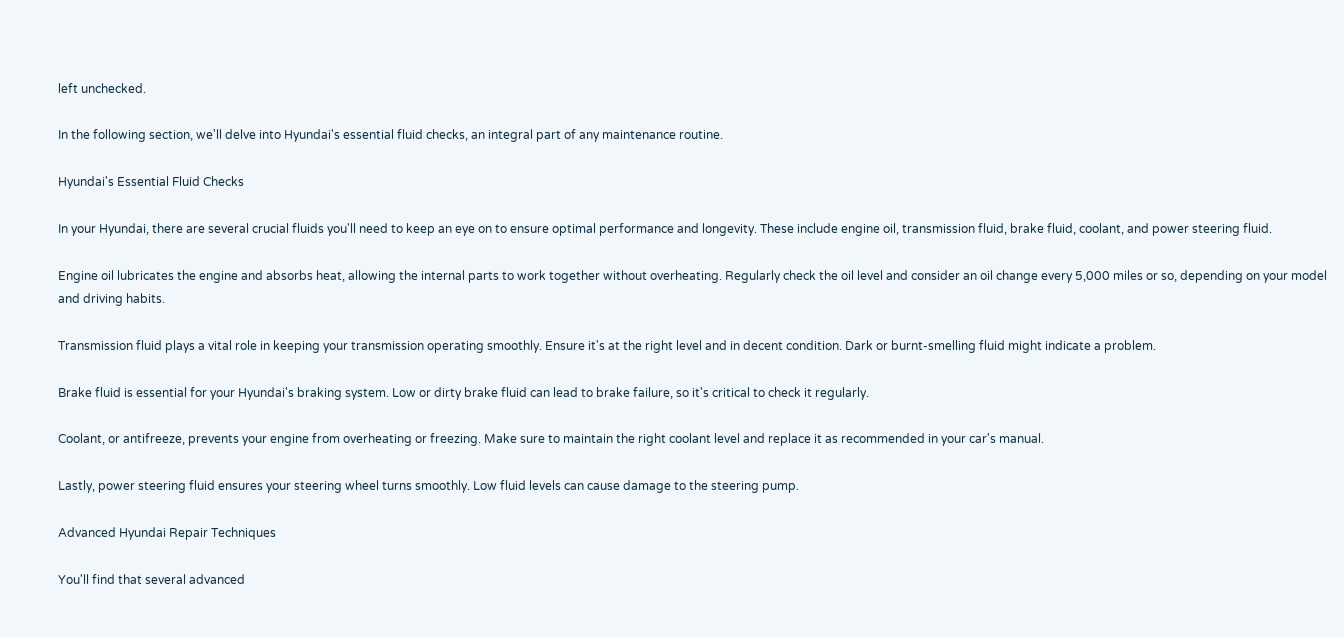left unchecked.

In the following section, we'll delve into Hyundai's essential fluid checks, an integral part of any maintenance routine.

Hyundai's Essential Fluid Checks

In your Hyundai, there are several crucial fluids you'll need to keep an eye on to ensure optimal performance and longevity. These include engine oil, transmission fluid, brake fluid, coolant, and power steering fluid.

Engine oil lubricates the engine and absorbs heat, allowing the internal parts to work together without overheating. Regularly check the oil level and consider an oil change every 5,000 miles or so, depending on your model and driving habits.

Transmission fluid plays a vital role in keeping your transmission operating smoothly. Ensure it's at the right level and in decent condition. Dark or burnt-smelling fluid might indicate a problem.

Brake fluid is essential for your Hyundai's braking system. Low or dirty brake fluid can lead to brake failure, so it's critical to check it regularly.

Coolant, or antifreeze, prevents your engine from overheating or freezing. Make sure to maintain the right coolant level and replace it as recommended in your car's manual.

Lastly, power steering fluid ensures your steering wheel turns smoothly. Low fluid levels can cause damage to the steering pump.

Advanced Hyundai Repair Techniques

You'll find that several advanced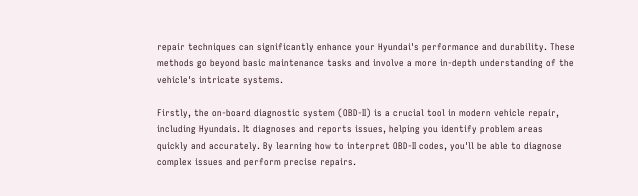repair techniques can significantly enhance your Hyundai's performance and durability. These methods go beyond basic maintenance tasks and involve a more in-depth understanding of the vehicle's intricate systems.

Firstly, the on-board diagnostic system (OBD-II) is a crucial tool in modern vehicle repair, including Hyundais. It diagnoses and reports issues, helping you identify problem areas quickly and accurately. By learning how to interpret OBD-II codes, you'll be able to diagnose complex issues and perform precise repairs.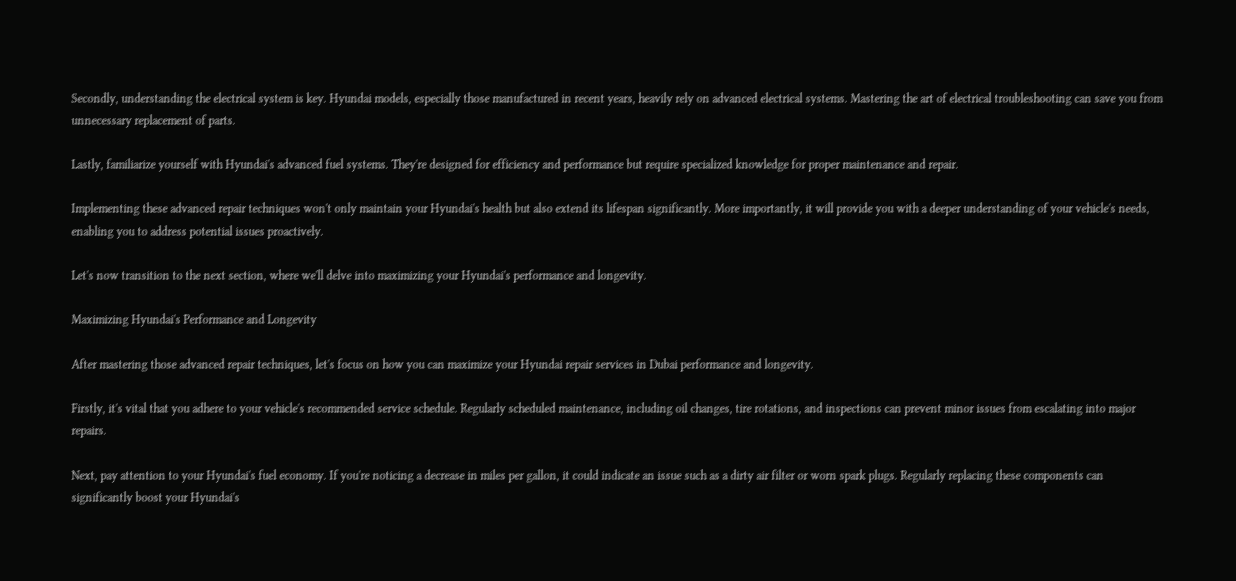Secondly, understanding the electrical system is key. Hyundai models, especially those manufactured in recent years, heavily rely on advanced electrical systems. Mastering the art of electrical troubleshooting can save you from unnecessary replacement of parts.

Lastly, familiarize yourself with Hyundai's advanced fuel systems. They're designed for efficiency and performance but require specialized knowledge for proper maintenance and repair.

Implementing these advanced repair techniques won't only maintain your Hyundai's health but also extend its lifespan significantly. More importantly, it will provide you with a deeper understanding of your vehicle's needs, enabling you to address potential issues proactively.

Let's now transition to the next section, where we'll delve into maximizing your Hyundai's performance and longevity.

Maximizing Hyundai's Performance and Longevity

After mastering those advanced repair techniques, let's focus on how you can maximize your Hyundai repair services in Dubai performance and longevity.

Firstly, it's vital that you adhere to your vehicle's recommended service schedule. Regularly scheduled maintenance, including oil changes, tire rotations, and inspections can prevent minor issues from escalating into major repairs.

Next, pay attention to your Hyundai's fuel economy. If you're noticing a decrease in miles per gallon, it could indicate an issue such as a dirty air filter or worn spark plugs. Regularly replacing these components can significantly boost your Hyundai's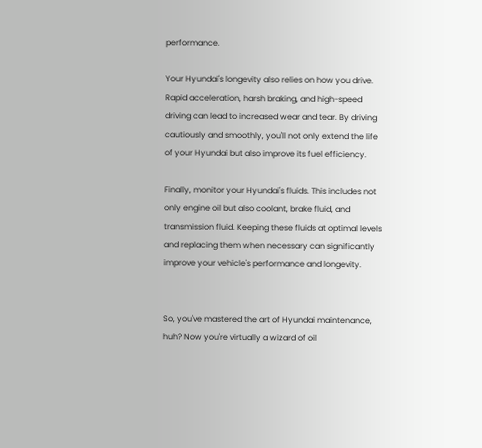performance.

Your Hyundai's longevity also relies on how you drive. Rapid acceleration, harsh braking, and high-speed driving can lead to increased wear and tear. By driving cautiously and smoothly, you'll not only extend the life of your Hyundai but also improve its fuel efficiency.

Finally, monitor your Hyundai's fluids. This includes not only engine oil but also coolant, brake fluid, and transmission fluid. Keeping these fluids at optimal levels and replacing them when necessary can significantly improve your vehicle's performance and longevity.


So, you've mastered the art of Hyundai maintenance, huh? Now you're virtually a wizard of oil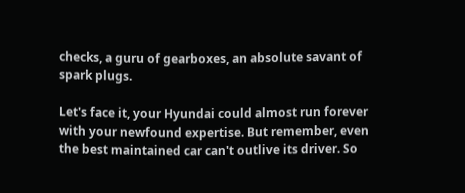checks, a guru of gearboxes, an absolute savant of spark plugs.

Let's face it, your Hyundai could almost run forever with your newfound expertise. But remember, even the best maintained car can't outlive its driver. So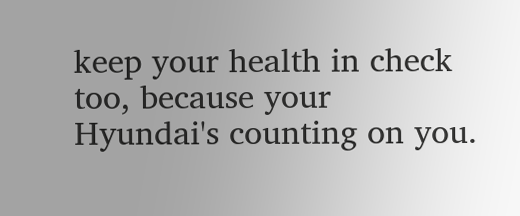keep your health in check too, because your Hyundai's counting on you.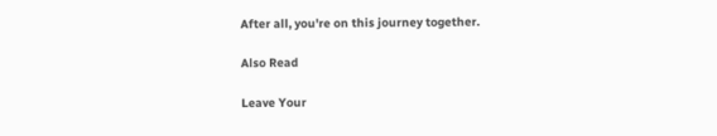After all, you're on this journey together.

Also Read

Leave Your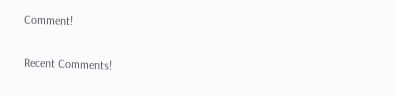Comment!

Recent Comments!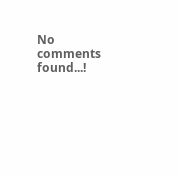No comments found...!